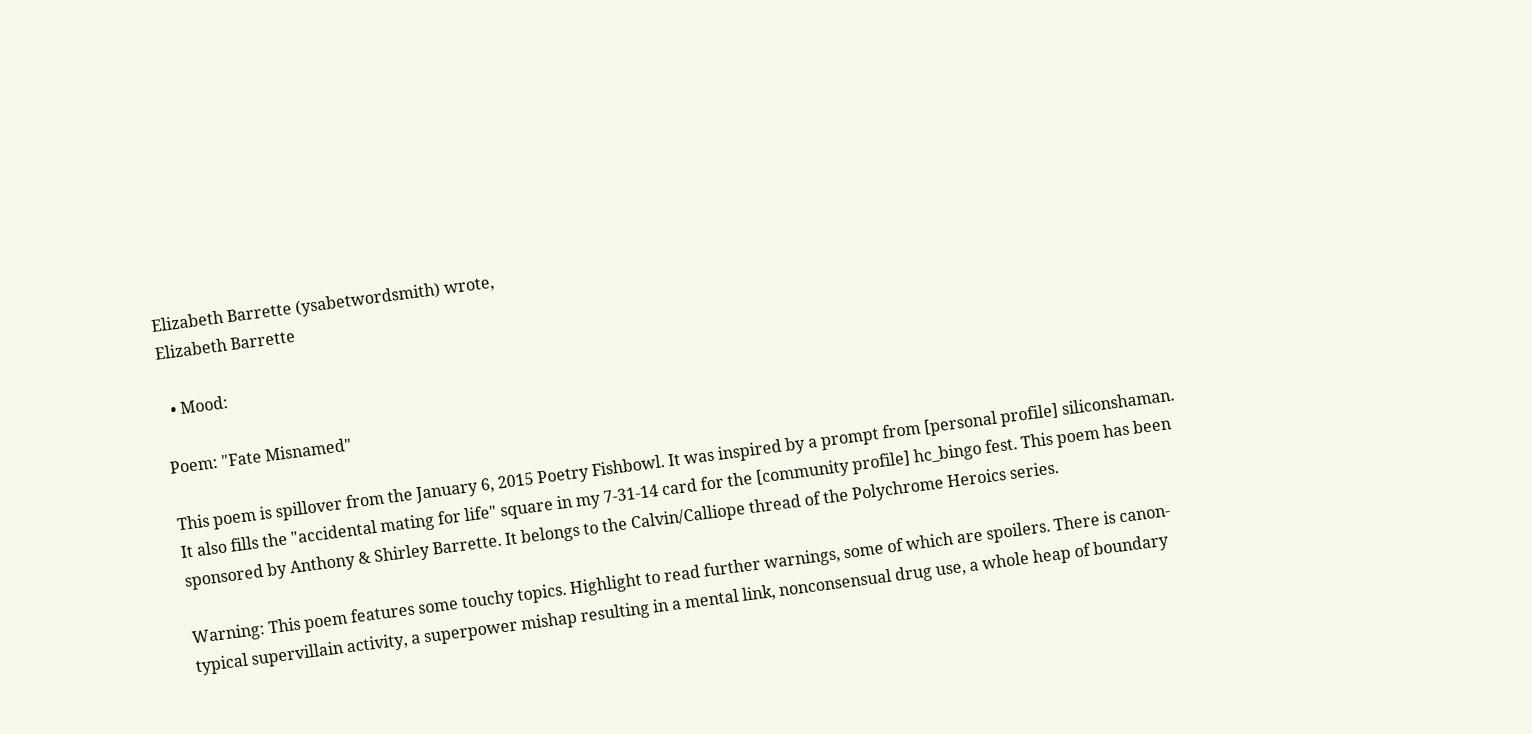Elizabeth Barrette (ysabetwordsmith) wrote,
Elizabeth Barrette

  • Mood:

Poem: "Fate Misnamed"

This poem is spillover from the January 6, 2015 Poetry Fishbowl. It was inspired by a prompt from [personal profile] siliconshaman. It also fills the "accidental mating for life" square in my 7-31-14 card for the [community profile] hc_bingo fest. This poem has been sponsored by Anthony & Shirley Barrette. It belongs to the Calvin/Calliope thread of the Polychrome Heroics series.

Warning: This poem features some touchy topics. Highlight to read further warnings, some of which are spoilers. There is canon-typical supervillain activity, a superpower mishap resulting in a mental link, nonconsensual drug use, a whole heap of boundary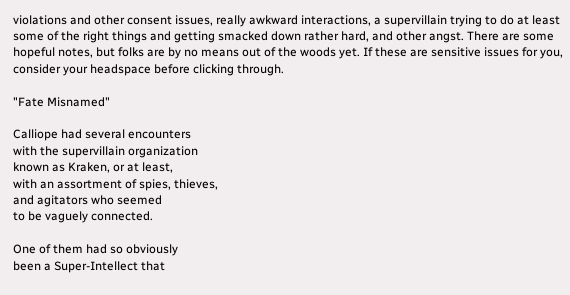violations and other consent issues, really awkward interactions, a supervillain trying to do at least some of the right things and getting smacked down rather hard, and other angst. There are some hopeful notes, but folks are by no means out of the woods yet. If these are sensitive issues for you, consider your headspace before clicking through.

"Fate Misnamed"

Calliope had several encounters
with the supervillain organization
known as Kraken, or at least,
with an assortment of spies, thieves,
and agitators who seemed
to be vaguely connected.

One of them had so obviously
been a Super-Intellect that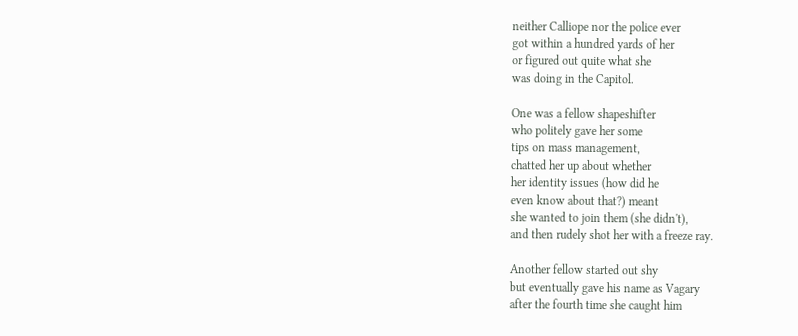neither Calliope nor the police ever
got within a hundred yards of her
or figured out quite what she
was doing in the Capitol.

One was a fellow shapeshifter
who politely gave her some
tips on mass management,
chatted her up about whether
her identity issues (how did he
even know about that?) meant
she wanted to join them (she didn't),
and then rudely shot her with a freeze ray.

Another fellow started out shy
but eventually gave his name as Vagary
after the fourth time she caught him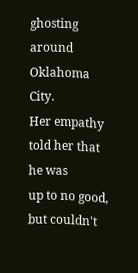ghosting around Oklahoma City.
Her empathy told her that he was
up to no good, but couldn't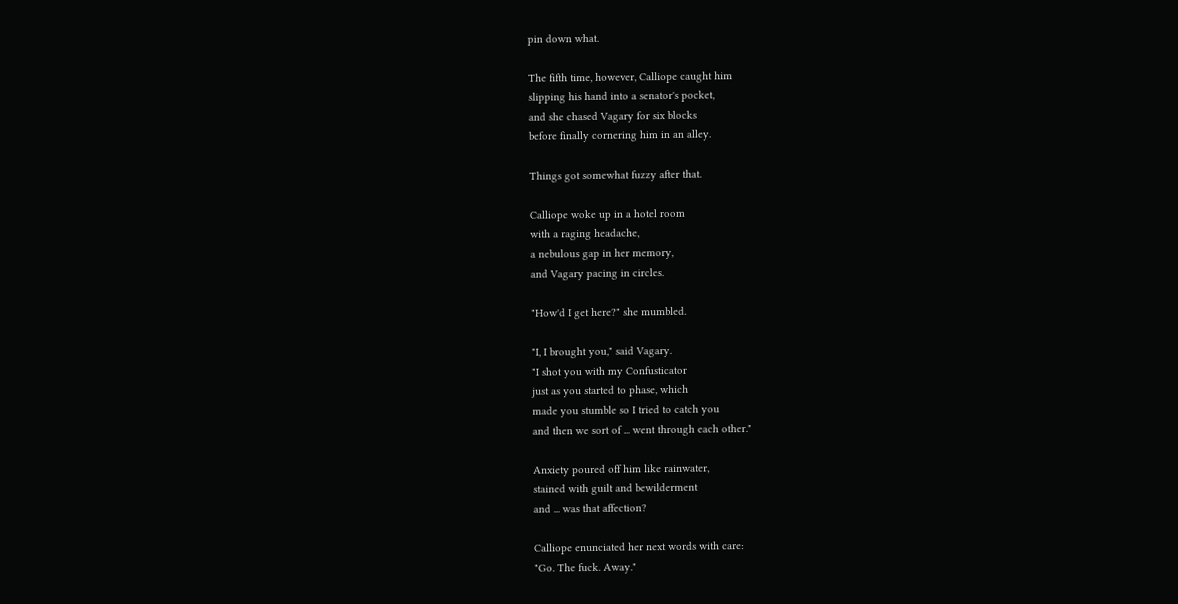pin down what.

The fifth time, however, Calliope caught him
slipping his hand into a senator's pocket,
and she chased Vagary for six blocks
before finally cornering him in an alley.

Things got somewhat fuzzy after that.

Calliope woke up in a hotel room
with a raging headache,
a nebulous gap in her memory,
and Vagary pacing in circles.

"How'd I get here?" she mumbled.

"I, I brought you," said Vagary.
"I shot you with my Confusticator
just as you started to phase, which
made you stumble so I tried to catch you
and then we sort of ... went through each other."

Anxiety poured off him like rainwater,
stained with guilt and bewilderment
and ... was that affection?

Calliope enunciated her next words with care:
"Go. The fuck. Away."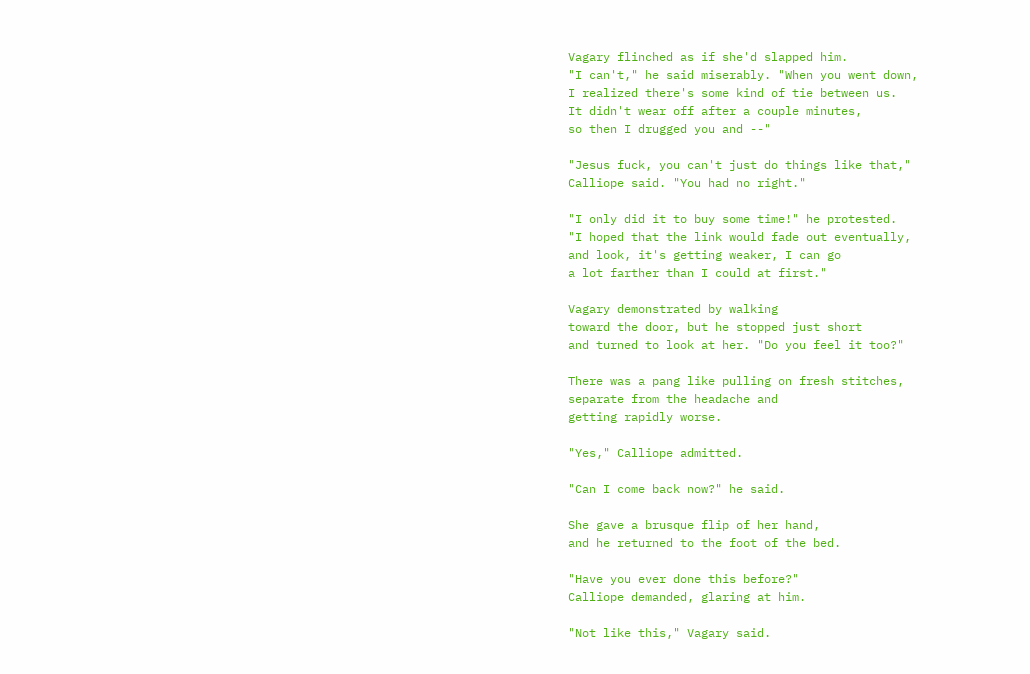Vagary flinched as if she'd slapped him.
"I can't," he said miserably. "When you went down,
I realized there's some kind of tie between us.
It didn't wear off after a couple minutes,
so then I drugged you and --"

"Jesus fuck, you can't just do things like that,"
Calliope said. "You had no right."

"I only did it to buy some time!" he protested.
"I hoped that the link would fade out eventually,
and look, it's getting weaker, I can go
a lot farther than I could at first."

Vagary demonstrated by walking
toward the door, but he stopped just short
and turned to look at her. "Do you feel it too?"

There was a pang like pulling on fresh stitches,
separate from the headache and
getting rapidly worse.

"Yes," Calliope admitted.

"Can I come back now?" he said.

She gave a brusque flip of her hand,
and he returned to the foot of the bed.

"Have you ever done this before?"
Calliope demanded, glaring at him.

"Not like this," Vagary said.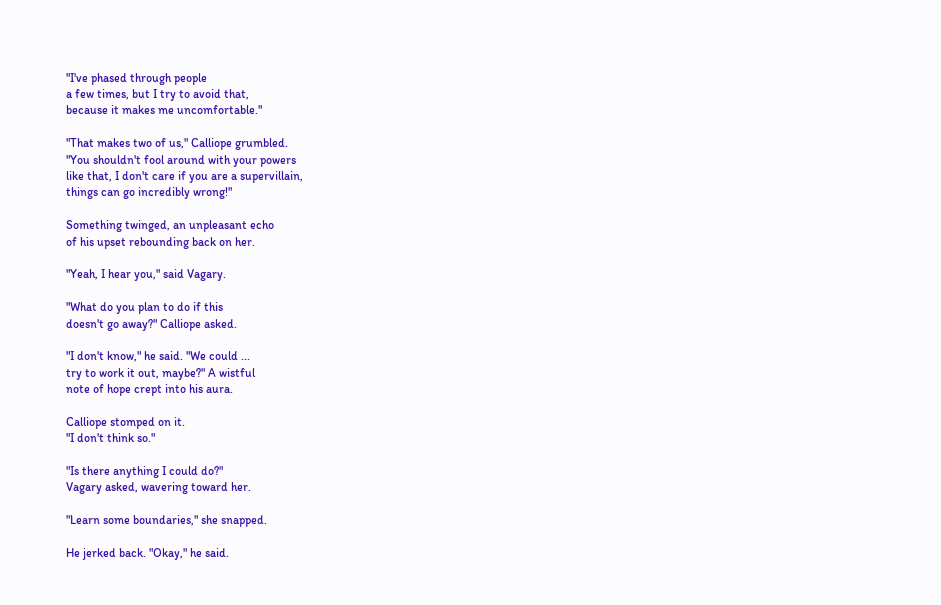"I've phased through people
a few times, but I try to avoid that,
because it makes me uncomfortable."

"That makes two of us," Calliope grumbled.
"You shouldn't fool around with your powers
like that, I don't care if you are a supervillain,
things can go incredibly wrong!"

Something twinged, an unpleasant echo
of his upset rebounding back on her.

"Yeah, I hear you," said Vagary.

"What do you plan to do if this
doesn't go away?" Calliope asked.

"I don't know," he said. "We could ...
try to work it out, maybe?" A wistful
note of hope crept into his aura.

Calliope stomped on it.
"I don't think so."

"Is there anything I could do?"
Vagary asked, wavering toward her.

"Learn some boundaries," she snapped.

He jerked back. "Okay," he said.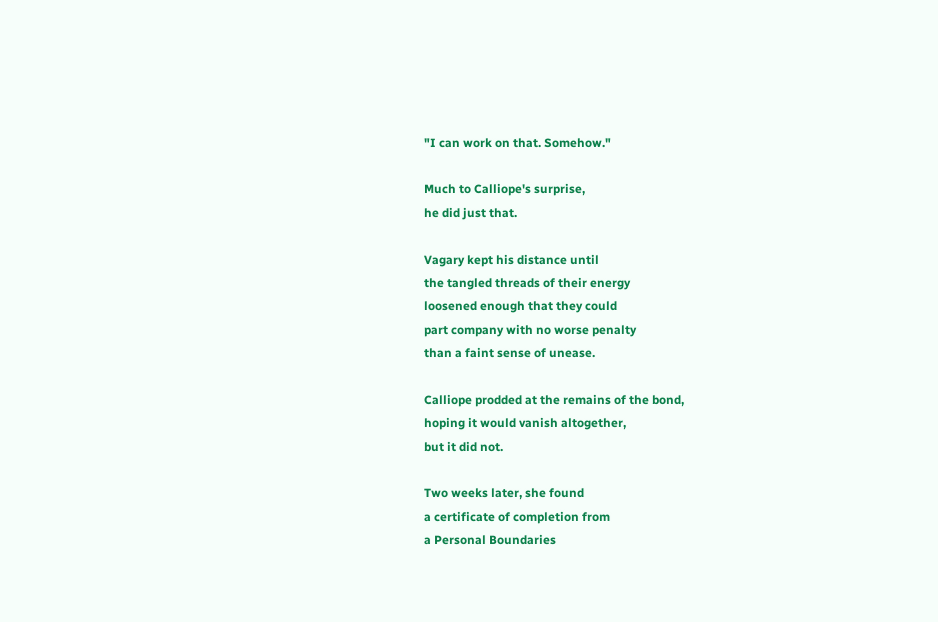"I can work on that. Somehow."

Much to Calliope's surprise,
he did just that.

Vagary kept his distance until
the tangled threads of their energy
loosened enough that they could
part company with no worse penalty
than a faint sense of unease.

Calliope prodded at the remains of the bond,
hoping it would vanish altogether,
but it did not.

Two weeks later, she found
a certificate of completion from
a Personal Boundaries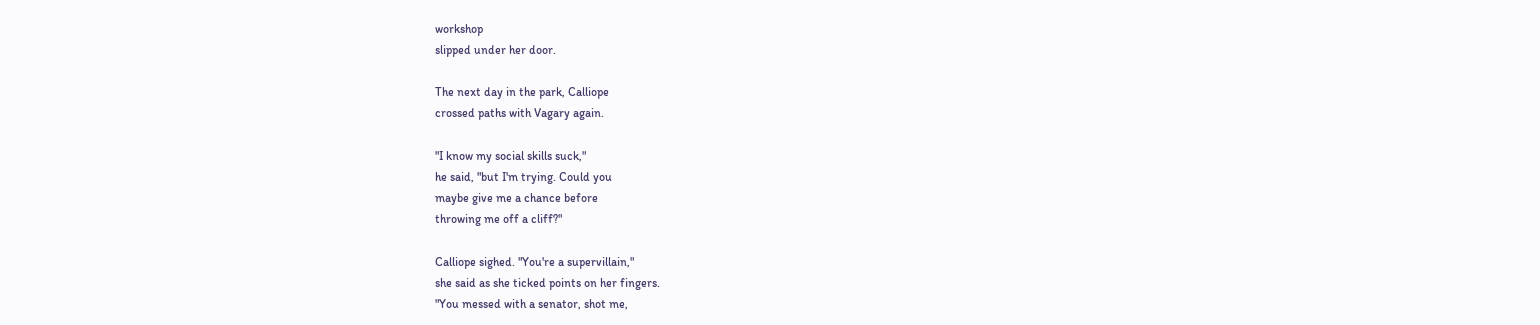workshop
slipped under her door.

The next day in the park, Calliope
crossed paths with Vagary again.

"I know my social skills suck,"
he said, "but I'm trying. Could you
maybe give me a chance before
throwing me off a cliff?"

Calliope sighed. "You're a supervillain,"
she said as she ticked points on her fingers.
"You messed with a senator, shot me,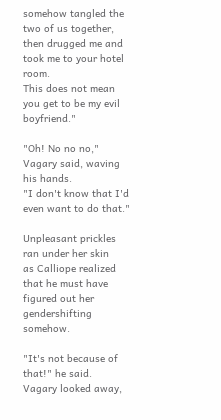somehow tangled the two of us together,
then drugged me and took me to your hotel room.
This does not mean you get to be my evil boyfriend."

"Oh! No no no," Vagary said, waving his hands.
"I don't know that I'd even want to do that."

Unpleasant prickles ran under her skin
as Calliope realized that he must have
figured out her gendershifting somehow.

"It's not because of that!" he said.
Vagary looked away,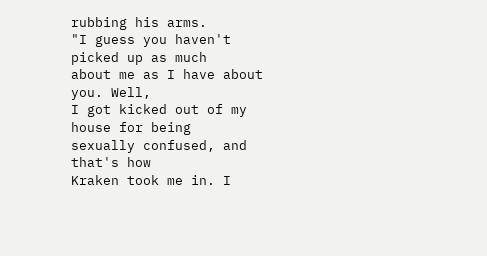rubbing his arms.
"I guess you haven't picked up as much
about me as I have about you. Well,
I got kicked out of my house for being
sexually confused, and that's how
Kraken took me in. I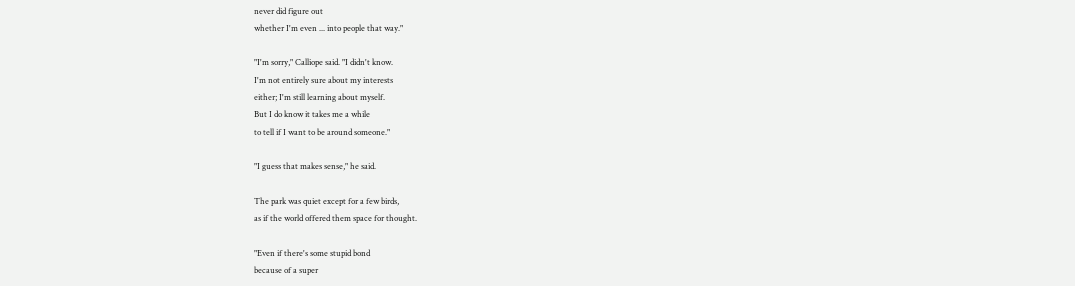never did figure out
whether I'm even ... into people that way."

"I'm sorry," Calliope said. "I didn't know.
I'm not entirely sure about my interests
either; I'm still learning about myself.
But I do know it takes me a while
to tell if I want to be around someone."

"I guess that makes sense," he said.

The park was quiet except for a few birds,
as if the world offered them space for thought.

"Even if there's some stupid bond
because of a super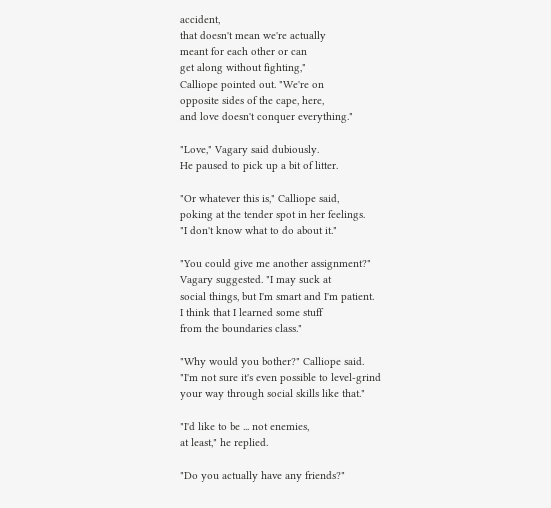accident,
that doesn't mean we're actually
meant for each other or can
get along without fighting,"
Calliope pointed out. "We're on
opposite sides of the cape, here,
and love doesn't conquer everything."

"Love," Vagary said dubiously.
He paused to pick up a bit of litter.

"Or whatever this is," Calliope said,
poking at the tender spot in her feelings.
"I don't know what to do about it."

"You could give me another assignment?"
Vagary suggested. "I may suck at
social things, but I'm smart and I'm patient.
I think that I learned some stuff
from the boundaries class."

"Why would you bother?" Calliope said.
"I'm not sure it's even possible to level-grind
your way through social skills like that."

"I'd like to be ... not enemies,
at least," he replied.

"Do you actually have any friends?"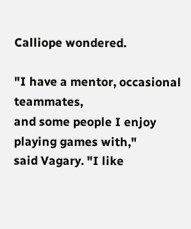Calliope wondered.

"I have a mentor, occasional teammates,
and some people I enjoy playing games with,"
said Vagary. "I like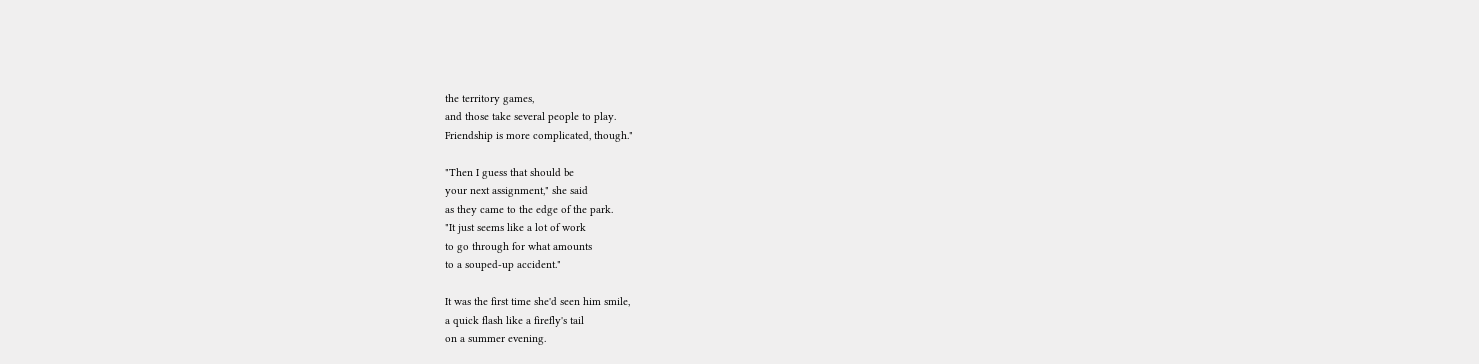the territory games,
and those take several people to play.
Friendship is more complicated, though."

"Then I guess that should be
your next assignment," she said
as they came to the edge of the park.
"It just seems like a lot of work
to go through for what amounts
to a souped-up accident."

It was the first time she'd seen him smile,
a quick flash like a firefly's tail
on a summer evening.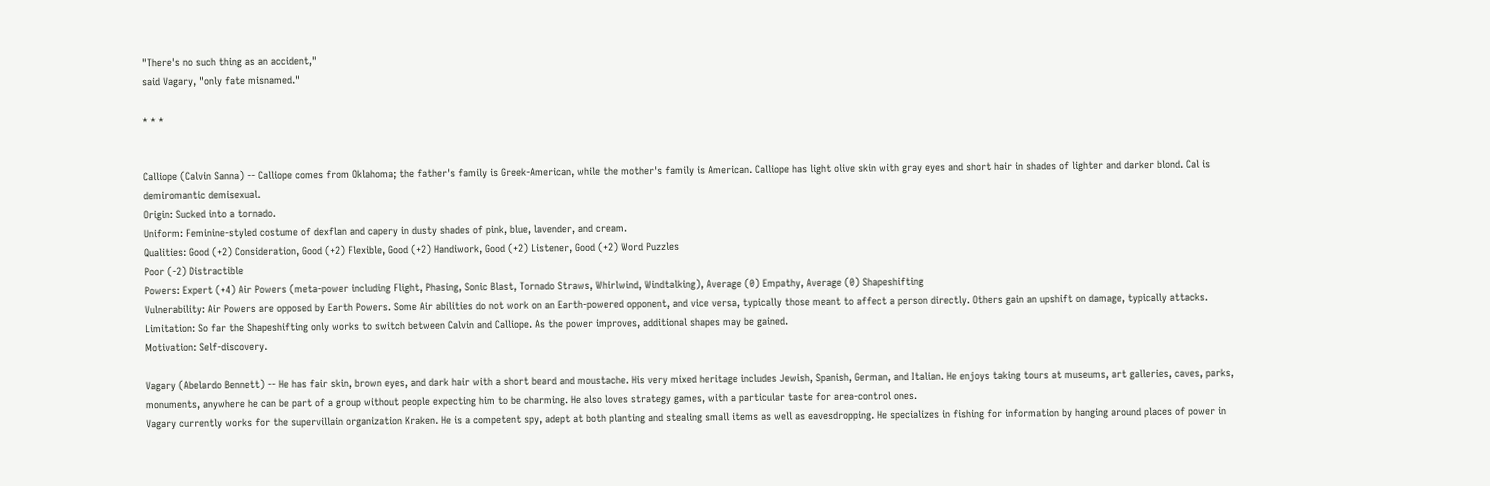"There's no such thing as an accident,"
said Vagary, "only fate misnamed."

* * *


Calliope (Calvin Sanna) -- Calliope comes from Oklahoma; the father's family is Greek-American, while the mother's family is American. Calliope has light olive skin with gray eyes and short hair in shades of lighter and darker blond. Cal is demiromantic demisexual.
Origin: Sucked into a tornado.
Uniform: Feminine-styled costume of dexflan and capery in dusty shades of pink, blue, lavender, and cream.
Qualities: Good (+2) Consideration, Good (+2) Flexible, Good (+2) Handiwork, Good (+2) Listener, Good (+2) Word Puzzles
Poor (-2) Distractible
Powers: Expert (+4) Air Powers (meta-power including Flight, Phasing, Sonic Blast, Tornado Straws, Whirlwind, Windtalking), Average (0) Empathy, Average (0) Shapeshifting
Vulnerability: Air Powers are opposed by Earth Powers. Some Air abilities do not work on an Earth-powered opponent, and vice versa, typically those meant to affect a person directly. Others gain an upshift on damage, typically attacks.
Limitation: So far the Shapeshifting only works to switch between Calvin and Calliope. As the power improves, additional shapes may be gained.
Motivation: Self-discovery.

Vagary (Abelardo Bennett) -- He has fair skin, brown eyes, and dark hair with a short beard and moustache. His very mixed heritage includes Jewish, Spanish, German, and Italian. He enjoys taking tours at museums, art galleries, caves, parks, monuments, anywhere he can be part of a group without people expecting him to be charming. He also loves strategy games, with a particular taste for area-control ones.
Vagary currently works for the supervillain organization Kraken. He is a competent spy, adept at both planting and stealing small items as well as eavesdropping. He specializes in fishing for information by hanging around places of power in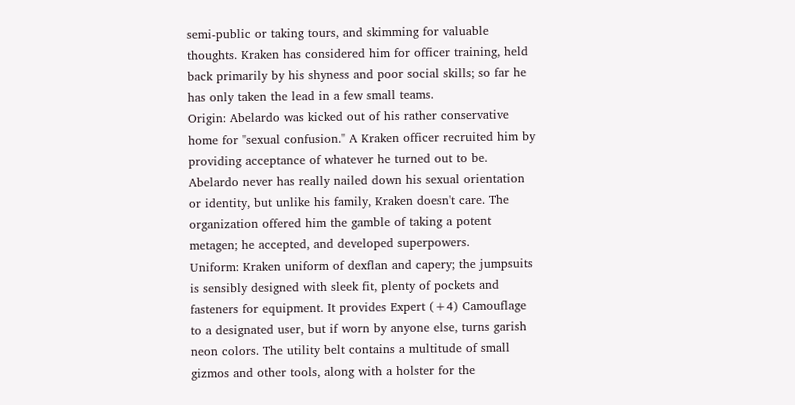semi-public or taking tours, and skimming for valuable thoughts. Kraken has considered him for officer training, held back primarily by his shyness and poor social skills; so far he has only taken the lead in a few small teams.
Origin: Abelardo was kicked out of his rather conservative home for "sexual confusion." A Kraken officer recruited him by providing acceptance of whatever he turned out to be. Abelardo never has really nailed down his sexual orientation or identity, but unlike his family, Kraken doesn't care. The organization offered him the gamble of taking a potent metagen; he accepted, and developed superpowers.
Uniform: Kraken uniform of dexflan and capery; the jumpsuits is sensibly designed with sleek fit, plenty of pockets and fasteners for equipment. It provides Expert (+4) Camouflage to a designated user, but if worn by anyone else, turns garish neon colors. The utility belt contains a multitude of small gizmos and other tools, along with a holster for the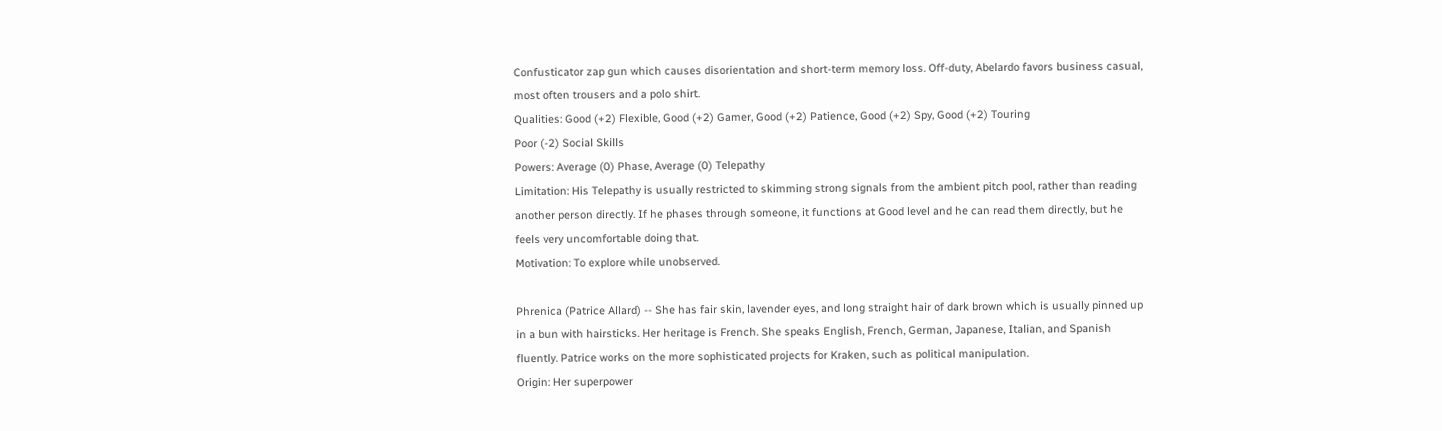Confusticator zap gun which causes disorientation and short-term memory loss. Off-duty, Abelardo favors business casual, most often trousers and a polo shirt.
Qualities: Good (+2) Flexible, Good (+2) Gamer, Good (+2) Patience, Good (+2) Spy, Good (+2) Touring
Poor (-2) Social Skills
Powers: Average (0) Phase, Average (0) Telepathy
Limitation: His Telepathy is usually restricted to skimming strong signals from the ambient pitch pool, rather than reading another person directly. If he phases through someone, it functions at Good level and he can read them directly, but he feels very uncomfortable doing that.
Motivation: To explore while unobserved.

Phrenica (Patrice Allard) -- She has fair skin, lavender eyes, and long straight hair of dark brown which is usually pinned up in a bun with hairsticks. Her heritage is French. She speaks English, French, German, Japanese, Italian, and Spanish fluently. Patrice works on the more sophisticated projects for Kraken, such as political manipulation.
Origin: Her superpower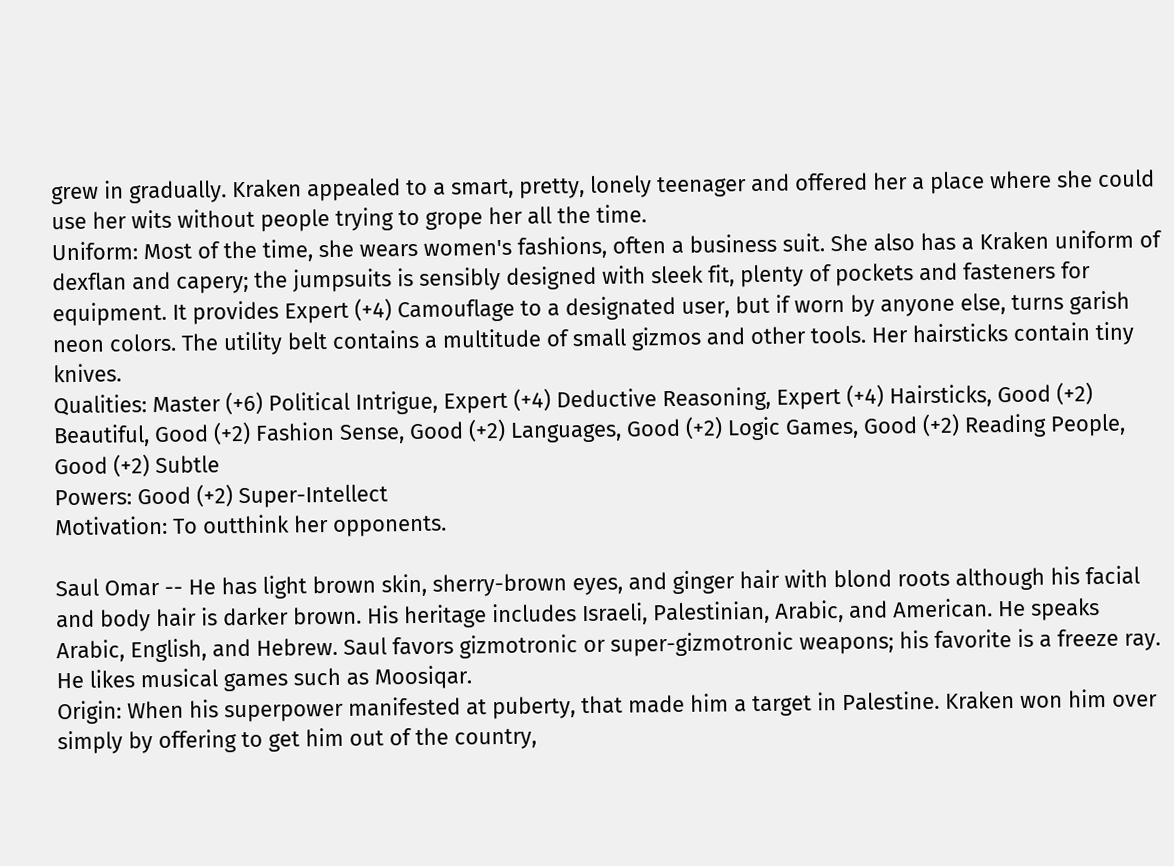grew in gradually. Kraken appealed to a smart, pretty, lonely teenager and offered her a place where she could use her wits without people trying to grope her all the time.
Uniform: Most of the time, she wears women's fashions, often a business suit. She also has a Kraken uniform of dexflan and capery; the jumpsuits is sensibly designed with sleek fit, plenty of pockets and fasteners for equipment. It provides Expert (+4) Camouflage to a designated user, but if worn by anyone else, turns garish neon colors. The utility belt contains a multitude of small gizmos and other tools. Her hairsticks contain tiny knives.
Qualities: Master (+6) Political Intrigue, Expert (+4) Deductive Reasoning, Expert (+4) Hairsticks, Good (+2) Beautiful, Good (+2) Fashion Sense, Good (+2) Languages, Good (+2) Logic Games, Good (+2) Reading People, Good (+2) Subtle
Powers: Good (+2) Super-Intellect
Motivation: To outthink her opponents.

Saul Omar -- He has light brown skin, sherry-brown eyes, and ginger hair with blond roots although his facial and body hair is darker brown. His heritage includes Israeli, Palestinian, Arabic, and American. He speaks Arabic, English, and Hebrew. Saul favors gizmotronic or super-gizmotronic weapons; his favorite is a freeze ray. He likes musical games such as Moosiqar.
Origin: When his superpower manifested at puberty, that made him a target in Palestine. Kraken won him over simply by offering to get him out of the country,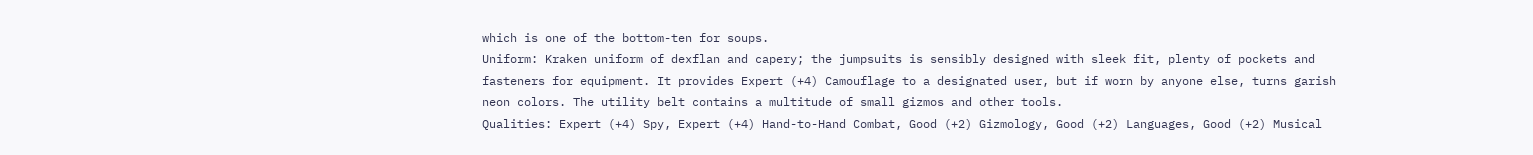which is one of the bottom-ten for soups.
Uniform: Kraken uniform of dexflan and capery; the jumpsuits is sensibly designed with sleek fit, plenty of pockets and fasteners for equipment. It provides Expert (+4) Camouflage to a designated user, but if worn by anyone else, turns garish neon colors. The utility belt contains a multitude of small gizmos and other tools.
Qualities: Expert (+4) Spy, Expert (+4) Hand-to-Hand Combat, Good (+2) Gizmology, Good (+2) Languages, Good (+2) Musical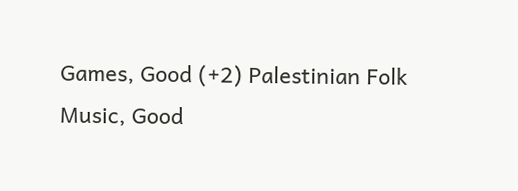Games, Good (+2) Palestinian Folk Music, Good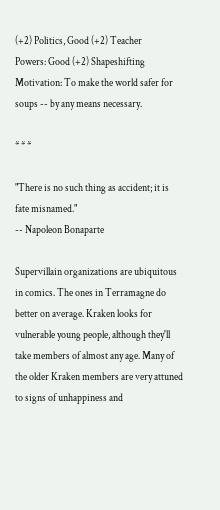(+2) Politics, Good (+2) Teacher
Powers: Good (+2) Shapeshifting
Motivation: To make the world safer for soups -- by any means necessary.

* * *

"There is no such thing as accident; it is fate misnamed."
-- Napoleon Bonaparte

Supervillain organizations are ubiquitous in comics. The ones in Terramagne do better on average. Kraken looks for vulnerable young people, although they'll take members of almost any age. Many of the older Kraken members are very attuned to signs of unhappiness and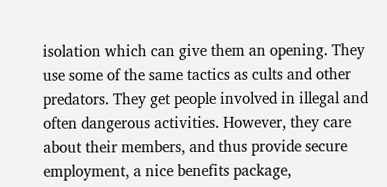isolation which can give them an opening. They use some of the same tactics as cults and other predators. They get people involved in illegal and often dangerous activities. However, they care about their members, and thus provide secure employment, a nice benefits package,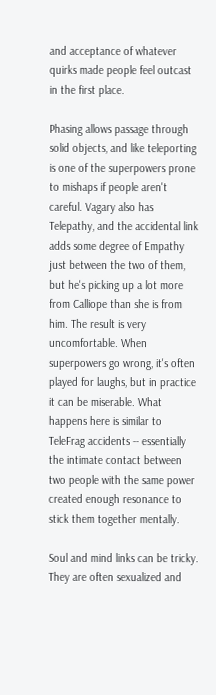and acceptance of whatever quirks made people feel outcast in the first place.

Phasing allows passage through solid objects, and like teleporting is one of the superpowers prone to mishaps if people aren't careful. Vagary also has Telepathy, and the accidental link adds some degree of Empathy just between the two of them, but he's picking up a lot more from Calliope than she is from him. The result is very uncomfortable. When superpowers go wrong, it's often played for laughs, but in practice it can be miserable. What happens here is similar to TeleFrag accidents -- essentially the intimate contact between two people with the same power created enough resonance to stick them together mentally.

Soul and mind links can be tricky. They are often sexualized and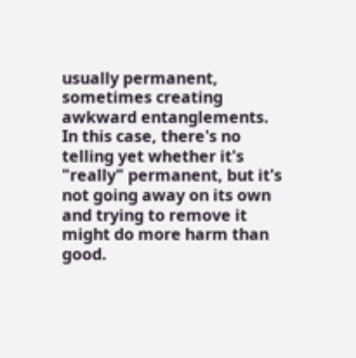usually permanent, sometimes creating awkward entanglements. In this case, there's no telling yet whether it's "really" permanent, but it's not going away on its own and trying to remove it might do more harm than good.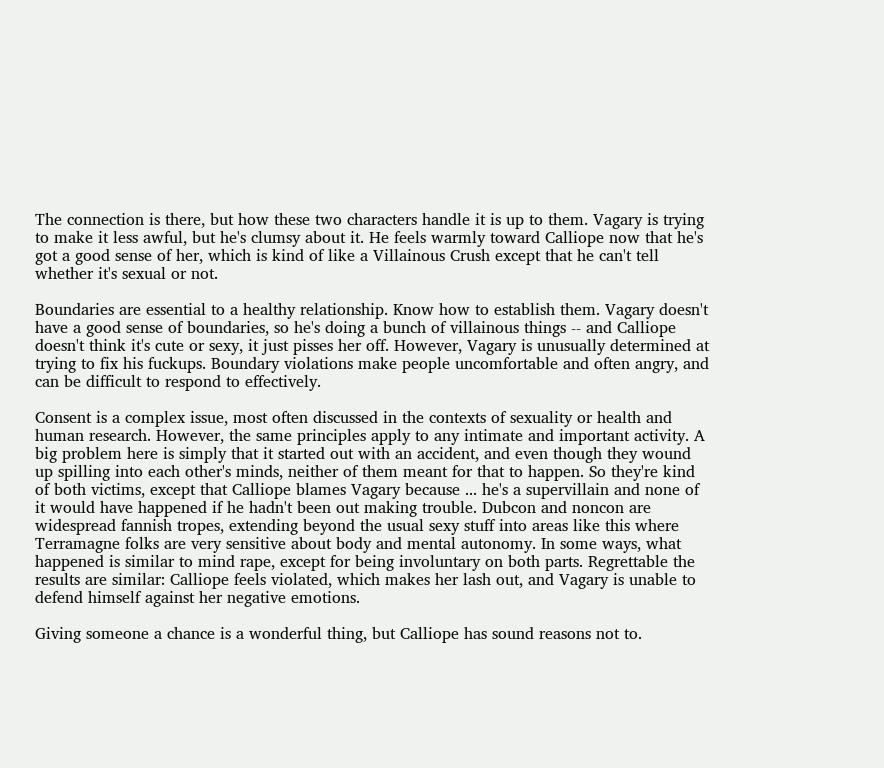The connection is there, but how these two characters handle it is up to them. Vagary is trying to make it less awful, but he's clumsy about it. He feels warmly toward Calliope now that he's got a good sense of her, which is kind of like a Villainous Crush except that he can't tell whether it's sexual or not.

Boundaries are essential to a healthy relationship. Know how to establish them. Vagary doesn't have a good sense of boundaries, so he's doing a bunch of villainous things -- and Calliope doesn't think it's cute or sexy, it just pisses her off. However, Vagary is unusually determined at trying to fix his fuckups. Boundary violations make people uncomfortable and often angry, and can be difficult to respond to effectively.

Consent is a complex issue, most often discussed in the contexts of sexuality or health and human research. However, the same principles apply to any intimate and important activity. A big problem here is simply that it started out with an accident, and even though they wound up spilling into each other's minds, neither of them meant for that to happen. So they're kind of both victims, except that Calliope blames Vagary because ... he's a supervillain and none of it would have happened if he hadn't been out making trouble. Dubcon and noncon are widespread fannish tropes, extending beyond the usual sexy stuff into areas like this where Terramagne folks are very sensitive about body and mental autonomy. In some ways, what happened is similar to mind rape, except for being involuntary on both parts. Regrettable the results are similar: Calliope feels violated, which makes her lash out, and Vagary is unable to defend himself against her negative emotions.

Giving someone a chance is a wonderful thing, but Calliope has sound reasons not to.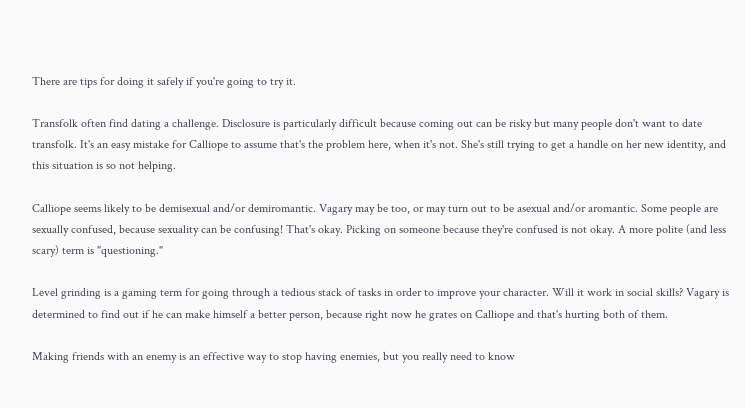There are tips for doing it safely if you're going to try it.

Transfolk often find dating a challenge. Disclosure is particularly difficult because coming out can be risky but many people don't want to date transfolk. It's an easy mistake for Calliope to assume that's the problem here, when it's not. She's still trying to get a handle on her new identity, and this situation is so not helping.

Calliope seems likely to be demisexual and/or demiromantic. Vagary may be too, or may turn out to be asexual and/or aromantic. Some people are sexually confused, because sexuality can be confusing! That's okay. Picking on someone because they're confused is not okay. A more polite (and less scary) term is "questioning."

Level grinding is a gaming term for going through a tedious stack of tasks in order to improve your character. Will it work in social skills? Vagary is determined to find out if he can make himself a better person, because right now he grates on Calliope and that's hurting both of them.

Making friends with an enemy is an effective way to stop having enemies, but you really need to know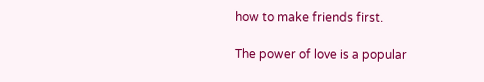how to make friends first.

The power of love is a popular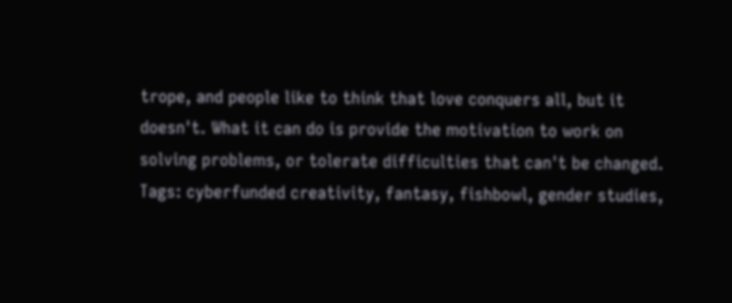trope, and people like to think that love conquers all, but it doesn't. What it can do is provide the motivation to work on solving problems, or tolerate difficulties that can't be changed.
Tags: cyberfunded creativity, fantasy, fishbowl, gender studies,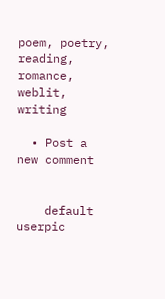poem, poetry, reading, romance, weblit, writing

  • Post a new comment


    default userpic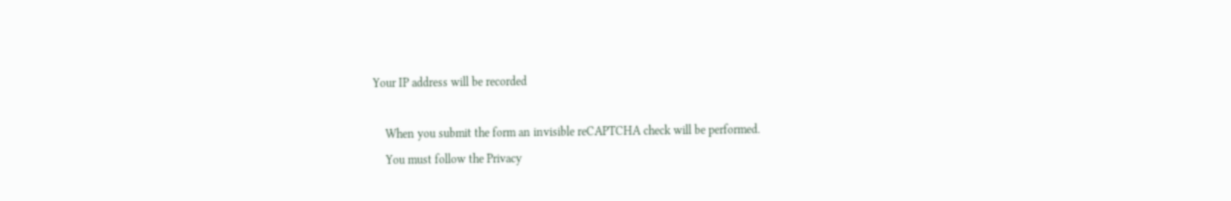Your IP address will be recorded

    When you submit the form an invisible reCAPTCHA check will be performed.
    You must follow the Privacy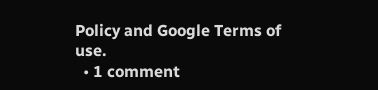Policy and Google Terms of use.
  • 1 comment